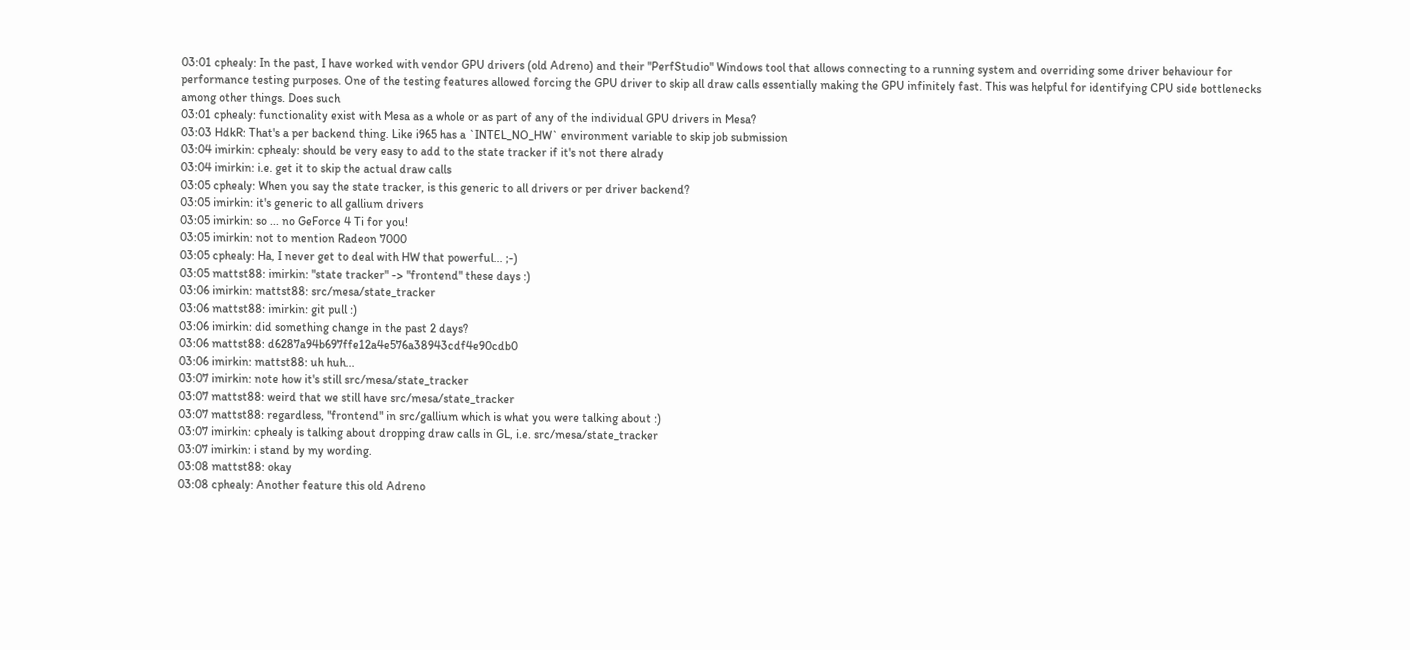03:01 cphealy: In the past, I have worked with vendor GPU drivers (old Adreno) and their "PerfStudio" Windows tool that allows connecting to a running system and overriding some driver behaviour for performance testing purposes. One of the testing features allowed forcing the GPU driver to skip all draw calls essentially making the GPU infinitely fast. This was helpful for identifying CPU side bottlenecks among other things. Does such
03:01 cphealy: functionality exist with Mesa as a whole or as part of any of the individual GPU drivers in Mesa?
03:03 HdkR: That's a per backend thing. Like i965 has a `INTEL_NO_HW` environment variable to skip job submission
03:04 imirkin: cphealy: should be very easy to add to the state tracker if it's not there alrady
03:04 imirkin: i.e. get it to skip the actual draw calls
03:05 cphealy: When you say the state tracker, is this generic to all drivers or per driver backend?
03:05 imirkin: it's generic to all gallium drivers
03:05 imirkin: so ... no GeForce 4 Ti for you!
03:05 imirkin: not to mention Radeon 7000
03:05 cphealy: Ha, I never get to deal with HW that powerful... ;-)
03:05 mattst88: imirkin: "state tracker" -> "frontend" these days :)
03:06 imirkin: mattst88: src/mesa/state_tracker
03:06 mattst88: imirkin: git pull :)
03:06 imirkin: did something change in the past 2 days?
03:06 mattst88: d6287a94b697ffe12a4e576a38943cdf4e90cdb0
03:06 imirkin: mattst88: uh huh...
03:07 imirkin: note how it's still src/mesa/state_tracker
03:07 mattst88: weird that we still have src/mesa/state_tracker
03:07 mattst88: regardless, "frontend" in src/gallium which is what you were talking about :)
03:07 imirkin: cphealy is talking about dropping draw calls in GL, i.e. src/mesa/state_tracker
03:07 imirkin: i stand by my wording.
03:08 mattst88: okay
03:08 cphealy: Another feature this old Adreno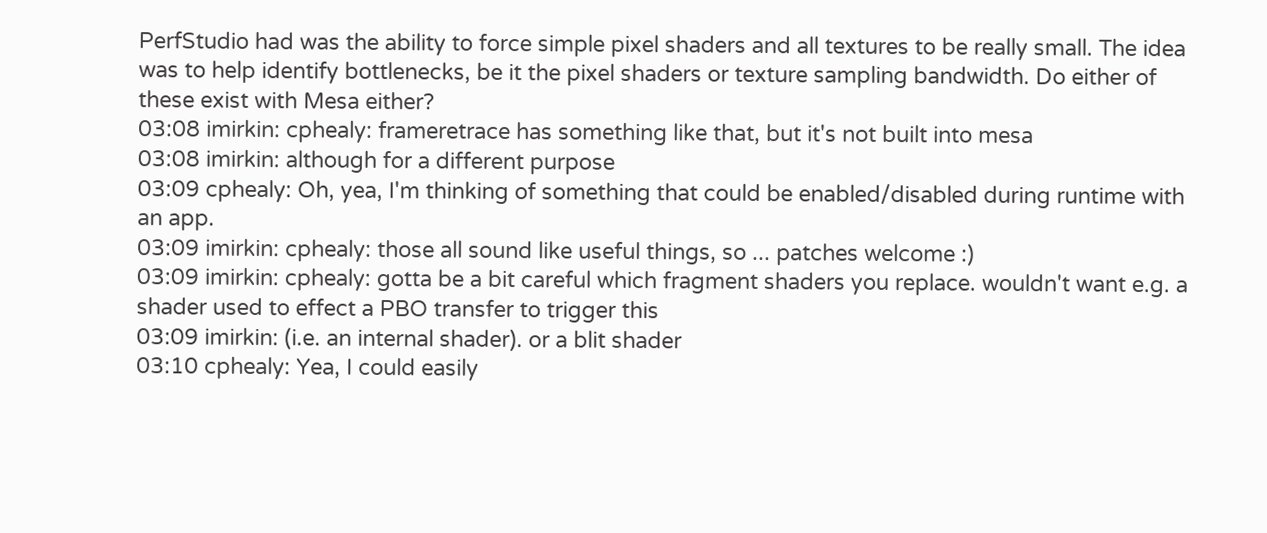PerfStudio had was the ability to force simple pixel shaders and all textures to be really small. The idea was to help identify bottlenecks, be it the pixel shaders or texture sampling bandwidth. Do either of these exist with Mesa either?
03:08 imirkin: cphealy: frameretrace has something like that, but it's not built into mesa
03:08 imirkin: although for a different purpose
03:09 cphealy: Oh, yea, I'm thinking of something that could be enabled/disabled during runtime with an app.
03:09 imirkin: cphealy: those all sound like useful things, so ... patches welcome :)
03:09 imirkin: cphealy: gotta be a bit careful which fragment shaders you replace. wouldn't want e.g. a shader used to effect a PBO transfer to trigger this
03:09 imirkin: (i.e. an internal shader). or a blit shader
03:10 cphealy: Yea, I could easily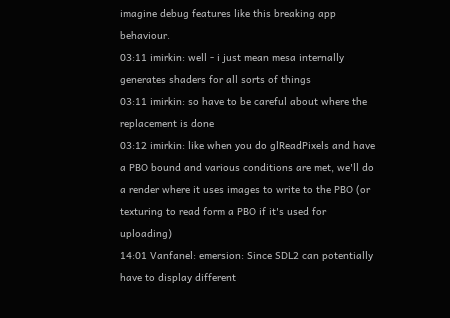imagine debug features like this breaking app behaviour.
03:11 imirkin: well - i just mean mesa internally generates shaders for all sorts of things
03:11 imirkin: so have to be careful about where the replacement is done
03:12 imirkin: like when you do glReadPixels and have a PBO bound and various conditions are met, we'll do a render where it uses images to write to the PBO (or texturing to read form a PBO if it's used for uploading)
14:01 Vanfanel: emersion: Since SDL2 can potentially have to display different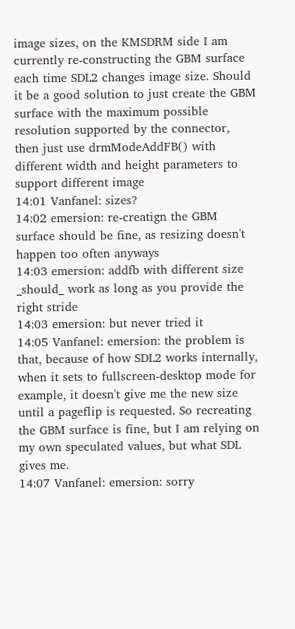image sizes, on the KMSDRM side I am currently re-constructing the GBM surface each time SDL2 changes image size. Should it be a good solution to just create the GBM surface with the maximum possible resolution supported by the connector, then just use drmModeAddFB() with different width and height parameters to support different image
14:01 Vanfanel: sizes?
14:02 emersion: re-creatign the GBM surface should be fine, as resizing doesn't happen too often anyways
14:03 emersion: addfb with different size _should_ work as long as you provide the right stride
14:03 emersion: but never tried it
14:05 Vanfanel: emersion: the problem is that, because of how SDL2 works internally, when it sets to fullscreen-desktop mode for example, it doesn't give me the new size until a pageflip is requested. So recreating the GBM surface is fine, but I am relying on my own speculated values, but what SDL gives me.
14:07 Vanfanel: emersion: sorry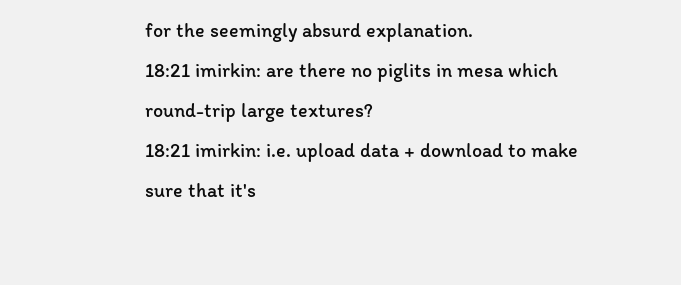for the seemingly absurd explanation.
18:21 imirkin: are there no piglits in mesa which round-trip large textures?
18:21 imirkin: i.e. upload data + download to make sure that it's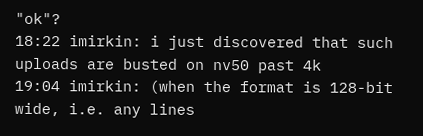"ok"?
18:22 imirkin: i just discovered that such uploads are busted on nv50 past 4k
19:04 imirkin: (when the format is 128-bit wide, i.e. any lines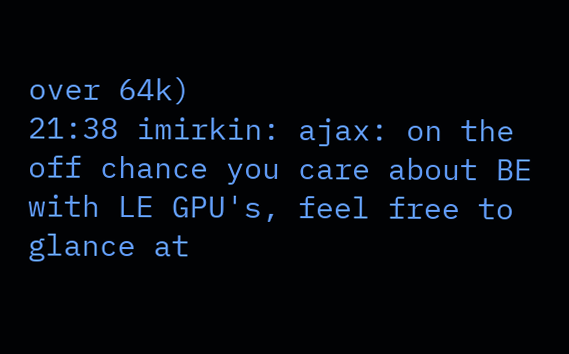over 64k)
21:38 imirkin: ajax: on the off chance you care about BE with LE GPU's, feel free to glance at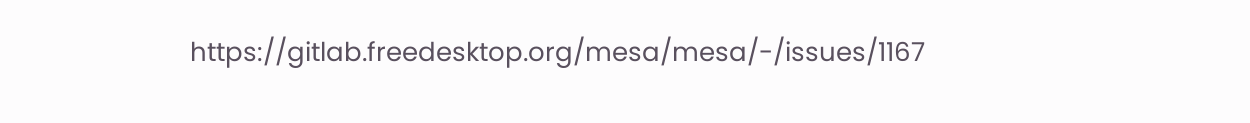https://gitlab.freedesktop.org/mesa/mesa/-/issues/1167